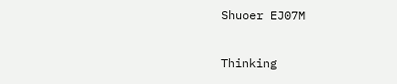Shuoer EJ07M

Thinking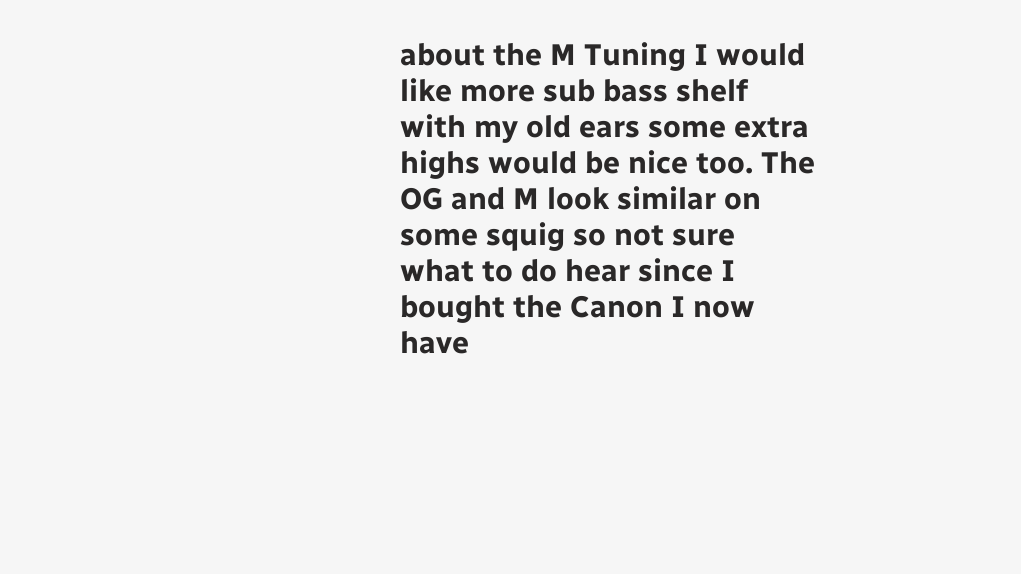about the M Tuning I would like more sub bass shelf with my old ears some extra highs would be nice too. The OG and M look similar on some squig so not sure what to do hear since I bought the Canon I now have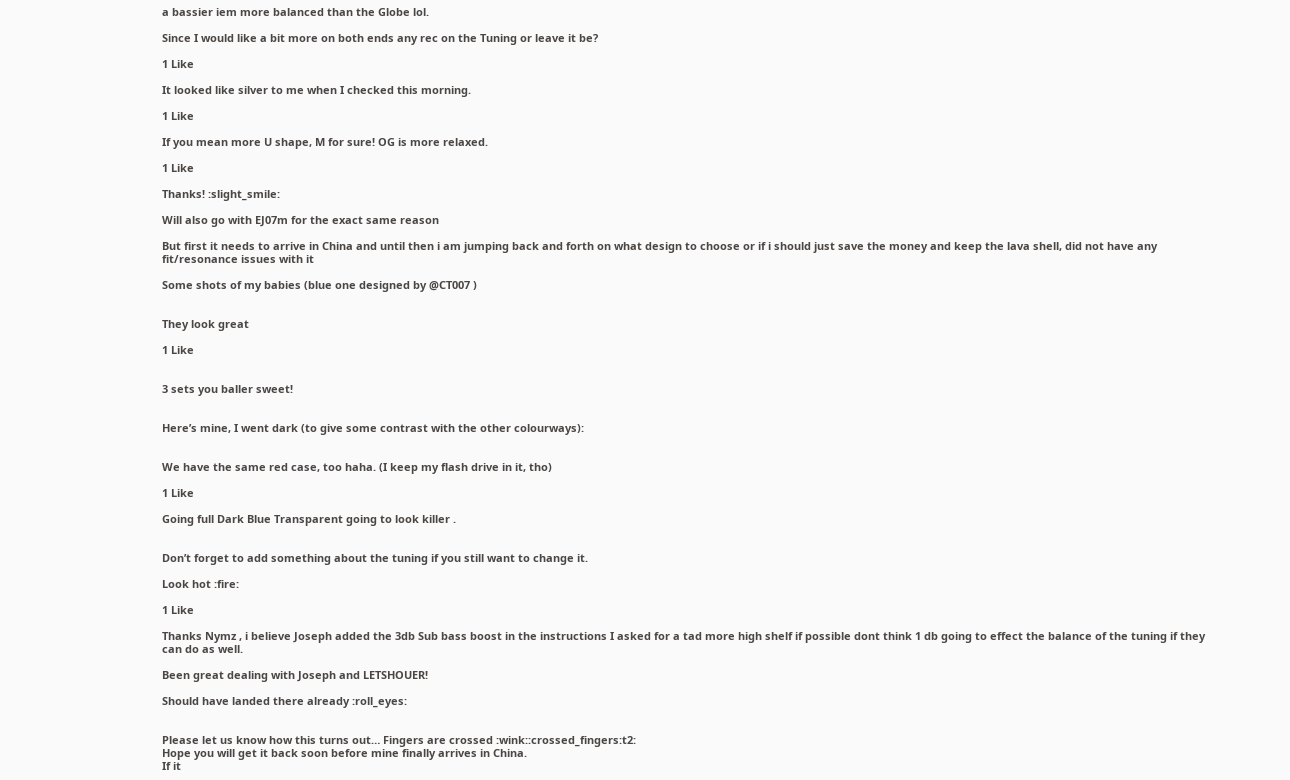a bassier iem more balanced than the Globe lol.

Since I would like a bit more on both ends any rec on the Tuning or leave it be?

1 Like

It looked like silver to me when I checked this morning.

1 Like

If you mean more U shape, M for sure! OG is more relaxed.

1 Like

Thanks! :slight_smile:

Will also go with EJ07m for the exact same reason

But first it needs to arrive in China and until then i am jumping back and forth on what design to choose or if i should just save the money and keep the lava shell, did not have any fit/resonance issues with it

Some shots of my babies (blue one designed by @CT007 )


They look great

1 Like


3 sets you baller sweet!


Here’s mine, I went dark (to give some contrast with the other colourways):


We have the same red case, too haha. (I keep my flash drive in it, tho)

1 Like

Going full Dark Blue Transparent going to look killer .


Don’t forget to add something about the tuning if you still want to change it.

Look hot :fire:

1 Like

Thanks Nymz , i believe Joseph added the 3db Sub bass boost in the instructions I asked for a tad more high shelf if possible dont think 1 db going to effect the balance of the tuning if they can do as well.

Been great dealing with Joseph and LETSHOUER!

Should have landed there already :roll_eyes:


Please let us know how this turns out… Fingers are crossed :wink::crossed_fingers:t2:
Hope you will get it back soon before mine finally arrives in China.
If it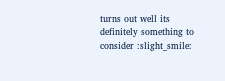turns out well its definitely something to consider :slight_smile: